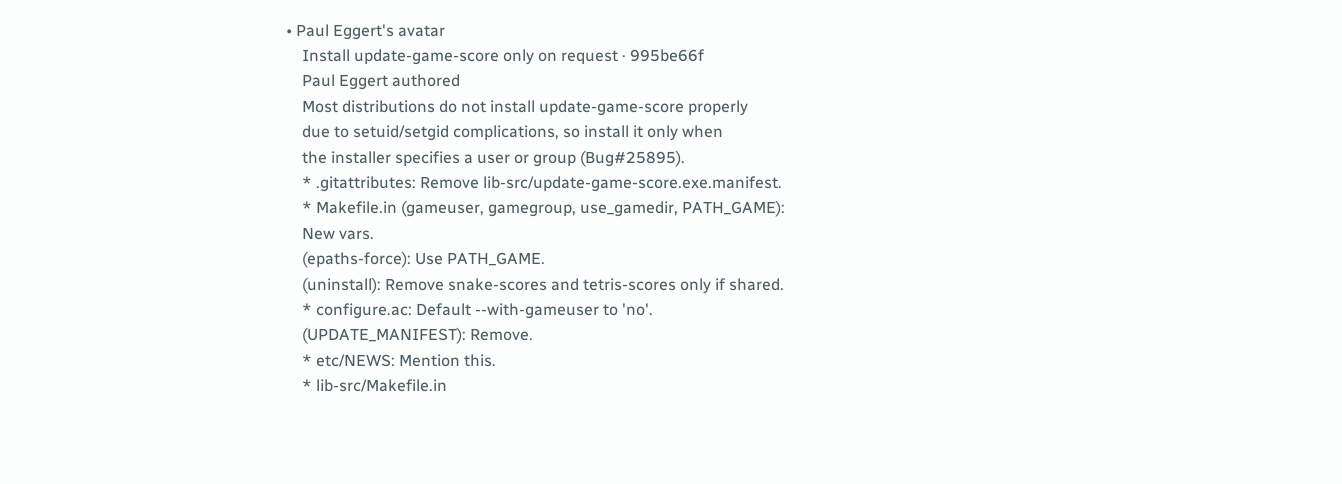• Paul Eggert's avatar
    Install update-game-score only on request · 995be66f
    Paul Eggert authored
    Most distributions do not install update-game-score properly
    due to setuid/setgid complications, so install it only when
    the installer specifies a user or group (Bug#25895).
    * .gitattributes: Remove lib-src/update-game-score.exe.manifest.
    * Makefile.in (gameuser, gamegroup, use_gamedir, PATH_GAME):
    New vars.
    (epaths-force): Use PATH_GAME.
    (uninstall): Remove snake-scores and tetris-scores only if shared.
    * configure.ac: Default --with-gameuser to 'no'.
    (UPDATE_MANIFEST): Remove.
    * etc/NEWS: Mention this.
    * lib-src/Makefile.in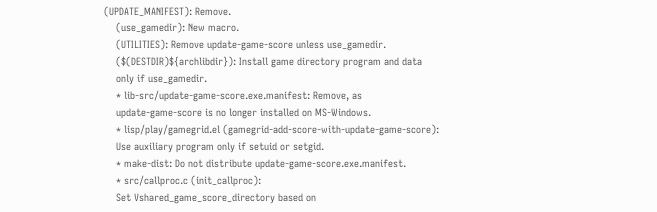(UPDATE_MANIFEST): Remove.
    (use_gamedir): New macro.
    (UTILITIES): Remove update-game-score unless use_gamedir.
    ($(DESTDIR)${archlibdir}): Install game directory program and data
    only if use_gamedir.
    * lib-src/update-game-score.exe.manifest: Remove, as
    update-game-score is no longer installed on MS-Windows.
    * lisp/play/gamegrid.el (gamegrid-add-score-with-update-game-score):
    Use auxiliary program only if setuid or setgid.
    * make-dist: Do not distribute update-game-score.exe.manifest.
    * src/callproc.c (init_callproc):
    Set Vshared_game_score_directory based on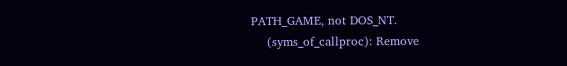PATH_GAME, not DOS_NT.
    (syms_of_callproc): Remove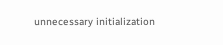unnecessary initialization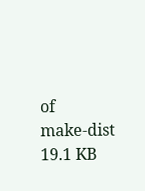of
make-dist 19.1 KB